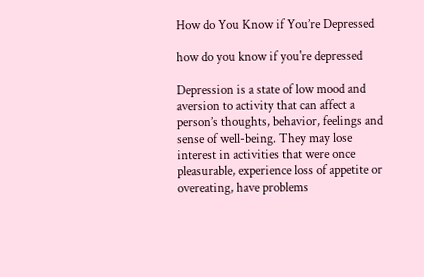How do You Know if You’re Depressed

how do you know if you're depressed

Depression is a state of low mood and aversion to activity that can affect a person’s thoughts, behavior, feelings and sense of well-being. They may lose interest in activities that were once pleasurable, experience loss of appetite or overeating, have problems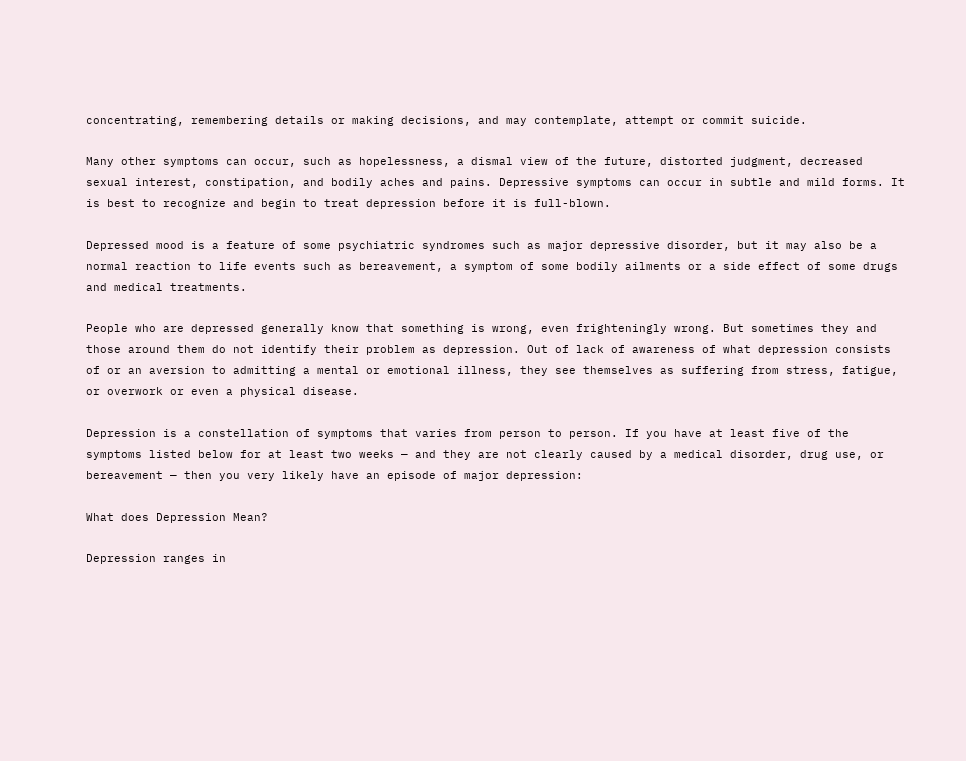concentrating, remembering details or making decisions, and may contemplate, attempt or commit suicide.

Many other symptoms can occur, such as hopelessness, a dismal view of the future, distorted judgment, decreased sexual interest, constipation, and bodily aches and pains. Depressive symptoms can occur in subtle and mild forms. It is best to recognize and begin to treat depression before it is full-blown.

Depressed mood is a feature of some psychiatric syndromes such as major depressive disorder, but it may also be a normal reaction to life events such as bereavement, a symptom of some bodily ailments or a side effect of some drugs and medical treatments.

People who are depressed generally know that something is wrong, even frighteningly wrong. But sometimes they and those around them do not identify their problem as depression. Out of lack of awareness of what depression consists of or an aversion to admitting a mental or emotional illness, they see themselves as suffering from stress, fatigue, or overwork or even a physical disease.

Depression is a constellation of symptoms that varies from person to person. If you have at least five of the symptoms listed below for at least two weeks — and they are not clearly caused by a medical disorder, drug use, or bereavement — then you very likely have an episode of major depression:

What does Depression Mean?

Depression ranges in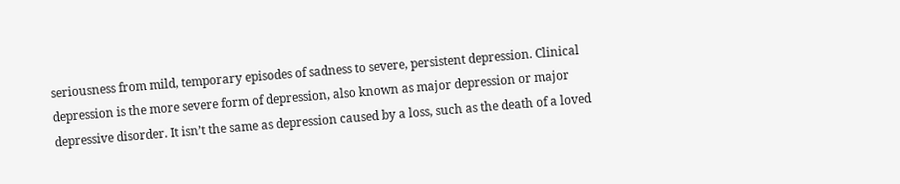seriousness from mild, temporary episodes of sadness to severe, persistent depression. Clinical depression is the more severe form of depression, also known as major depression or major depressive disorder. It isn’t the same as depression caused by a loss, such as the death of a loved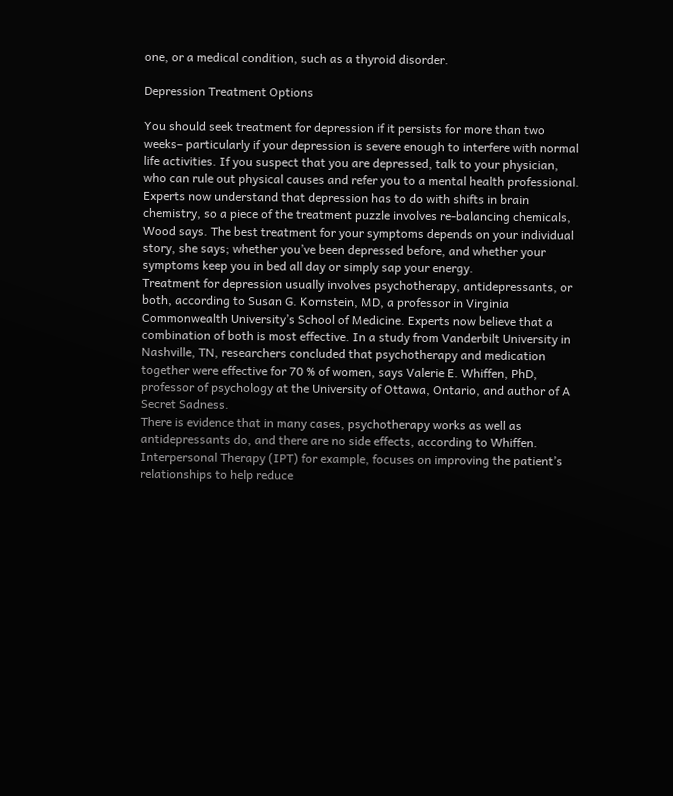one, or a medical condition, such as a thyroid disorder.

Depression Treatment Options

You should seek treatment for depression if it persists for more than two weeks– particularly if your depression is severe enough to interfere with normal life activities. If you suspect that you are depressed, talk to your physician, who can rule out physical causes and refer you to a mental health professional.
Experts now understand that depression has to do with shifts in brain chemistry, so a piece of the treatment puzzle involves re-balancing chemicals, Wood says. The best treatment for your symptoms depends on your individual story, she says; whether you’ve been depressed before, and whether your symptoms keep you in bed all day or simply sap your energy.
Treatment for depression usually involves psychotherapy, antidepressants, or both, according to Susan G. Kornstein, MD, a professor in Virginia Commonwealth University’s School of Medicine. Experts now believe that a combination of both is most effective. In a study from Vanderbilt University in Nashville, TN, researchers concluded that psychotherapy and medication together were effective for 70 % of women, says Valerie E. Whiffen, PhD, professor of psychology at the University of Ottawa, Ontario, and author of A Secret Sadness.
There is evidence that in many cases, psychotherapy works as well as antidepressants do, and there are no side effects, according to Whiffen. Interpersonal Therapy (IPT) for example, focuses on improving the patient’s relationships to help reduce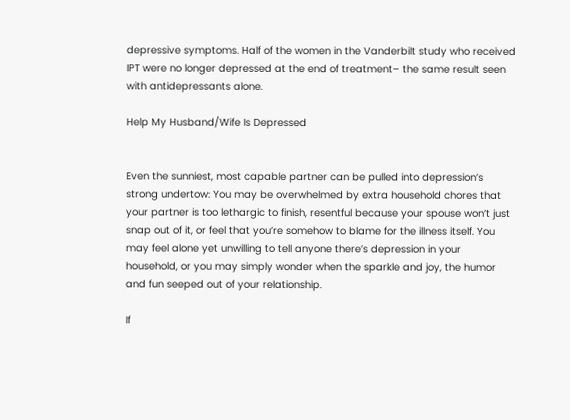depressive symptoms. Half of the women in the Vanderbilt study who received IPT were no longer depressed at the end of treatment– the same result seen with antidepressants alone.

Help My Husband/Wife Is Depressed


Even the sunniest, most capable partner can be pulled into depression’s strong undertow: You may be overwhelmed by extra household chores that your partner is too lethargic to finish, resentful because your spouse won’t just snap out of it, or feel that you’re somehow to blame for the illness itself. You may feel alone yet unwilling to tell anyone there’s depression in your household, or you may simply wonder when the sparkle and joy, the humor and fun seeped out of your relationship.

If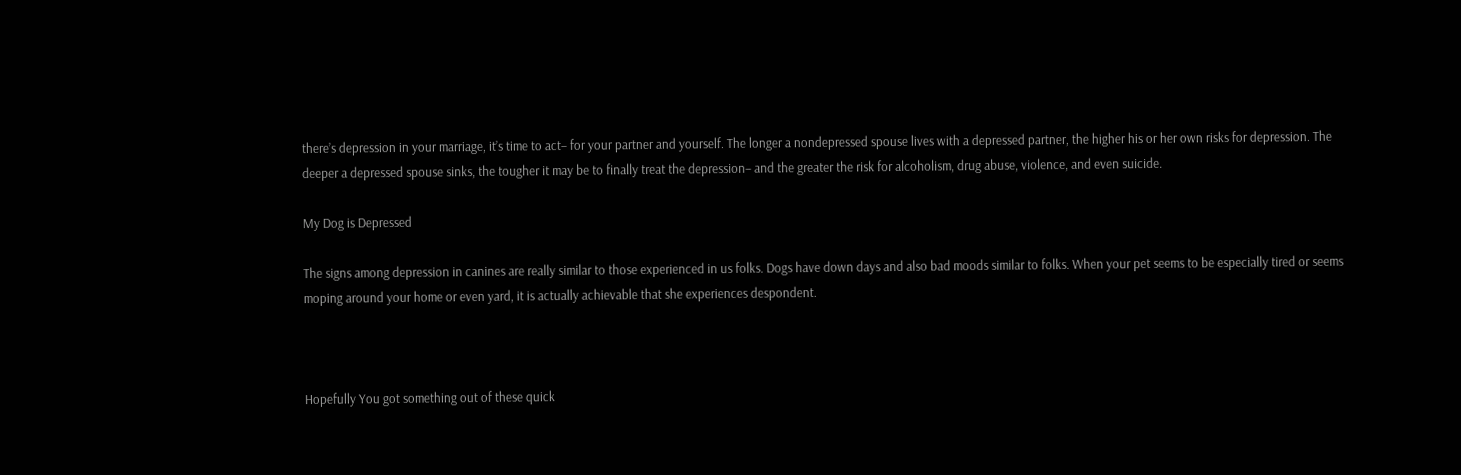there’s depression in your marriage, it’s time to act– for your partner and yourself. The longer a nondepressed spouse lives with a depressed partner, the higher his or her own risks for depression. The deeper a depressed spouse sinks, the tougher it may be to finally treat the depression– and the greater the risk for alcoholism, drug abuse, violence, and even suicide.

My Dog is Depressed

The signs among depression in canines are really similar to those experienced in us folks. Dogs have down days and also bad moods similar to folks. When your pet seems to be especially tired or seems moping around your home or even yard, it is actually achievable that she experiences despondent.



Hopefully You got something out of these quick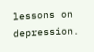lessons on depression.